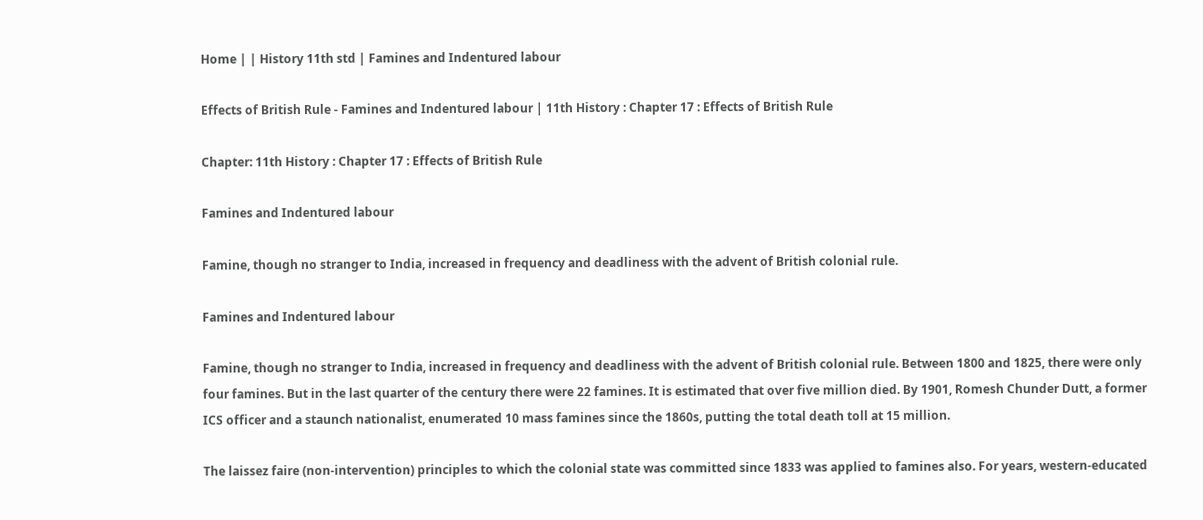Home | | History 11th std | Famines and Indentured labour

Effects of British Rule - Famines and Indentured labour | 11th History : Chapter 17 : Effects of British Rule

Chapter: 11th History : Chapter 17 : Effects of British Rule

Famines and Indentured labour

Famine, though no stranger to India, increased in frequency and deadliness with the advent of British colonial rule.

Famines and Indentured labour

Famine, though no stranger to India, increased in frequency and deadliness with the advent of British colonial rule. Between 1800 and 1825, there were only four famines. But in the last quarter of the century there were 22 famines. It is estimated that over five million died. By 1901, Romesh Chunder Dutt, a former ICS officer and a staunch nationalist, enumerated 10 mass famines since the 1860s, putting the total death toll at 15 million.

The laissez faire (non-intervention) principles to which the colonial state was committed since 1833 was applied to famines also. For years, western-educated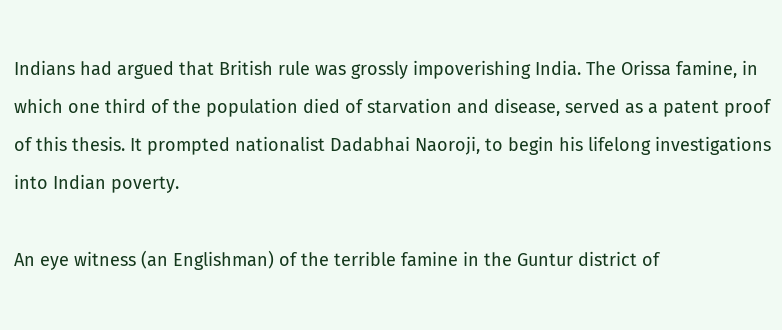Indians had argued that British rule was grossly impoverishing India. The Orissa famine, in which one third of the population died of starvation and disease, served as a patent proof of this thesis. It prompted nationalist Dadabhai Naoroji, to begin his lifelong investigations into Indian poverty.

An eye witness (an Englishman) of the terrible famine in the Guntur district of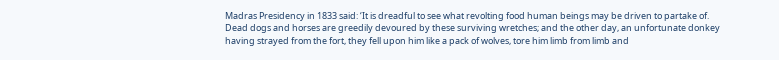Madras Presidency in 1833 said: ‘It is dreadful to see what revolting food human beings may be driven to partake of. Dead dogs and horses are greedily devoured by these surviving wretches; and the other day, an unfortunate donkey having strayed from the fort, they fell upon him like a pack of wolves, tore him limb from limb and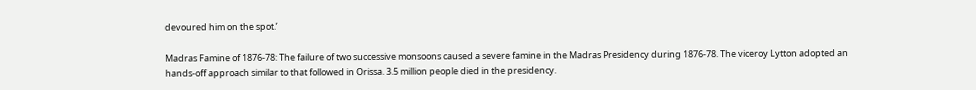devoured him on the spot.’

Madras Famine of 1876-78: The failure of two successive monsoons caused a severe famine in the Madras Presidency during 1876-78. The viceroy Lytton adopted an hands-off approach similar to that followed in Orissa. 3.5 million people died in the presidency.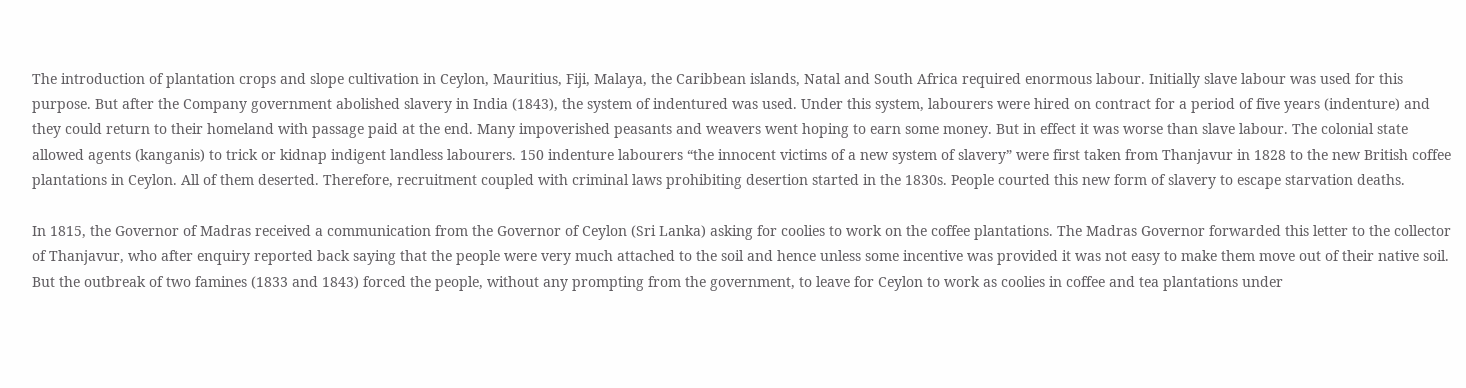The introduction of plantation crops and slope cultivation in Ceylon, Mauritius, Fiji, Malaya, the Caribbean islands, Natal and South Africa required enormous labour. Initially slave labour was used for this purpose. But after the Company government abolished slavery in India (1843), the system of indentured was used. Under this system, labourers were hired on contract for a period of five years (indenture) and they could return to their homeland with passage paid at the end. Many impoverished peasants and weavers went hoping to earn some money. But in effect it was worse than slave labour. The colonial state allowed agents (kanganis) to trick or kidnap indigent landless labourers. 150 indenture labourers “the innocent victims of a new system of slavery” were first taken from Thanjavur in 1828 to the new British coffee plantations in Ceylon. All of them deserted. Therefore, recruitment coupled with criminal laws prohibiting desertion started in the 1830s. People courted this new form of slavery to escape starvation deaths.

In 1815, the Governor of Madras received a communication from the Governor of Ceylon (Sri Lanka) asking for coolies to work on the coffee plantations. The Madras Governor forwarded this letter to the collector of Thanjavur, who after enquiry reported back saying that the people were very much attached to the soil and hence unless some incentive was provided it was not easy to make them move out of their native soil. But the outbreak of two famines (1833 and 1843) forced the people, without any prompting from the government, to leave for Ceylon to work as coolies in coffee and tea plantations under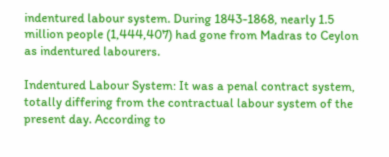indentured labour system. During 1843-1868, nearly 1.5 million people (1,444,407) had gone from Madras to Ceylon as indentured labourers.

Indentured Labour System: It was a penal contract system, totally differing from the contractual labour system of the present day. According to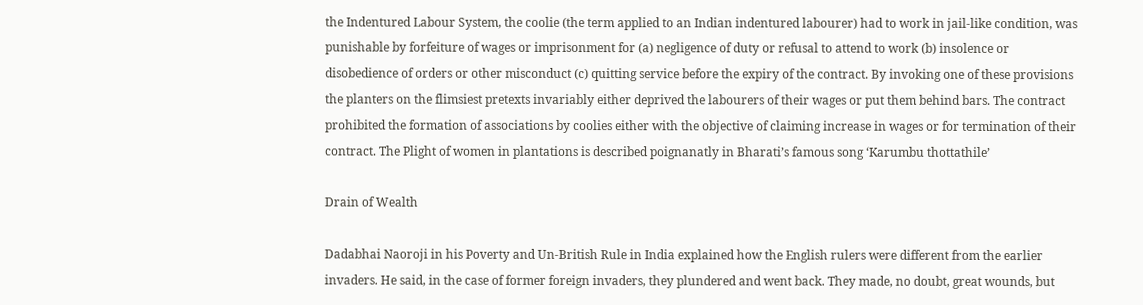the Indentured Labour System, the coolie (the term applied to an Indian indentured labourer) had to work in jail-like condition, was punishable by forfeiture of wages or imprisonment for (a) negligence of duty or refusal to attend to work (b) insolence or disobedience of orders or other misconduct (c) quitting service before the expiry of the contract. By invoking one of these provisions the planters on the flimsiest pretexts invariably either deprived the labourers of their wages or put them behind bars. The contract prohibited the formation of associations by coolies either with the objective of claiming increase in wages or for termination of their contract. The Plight of women in plantations is described poignanatly in Bharati’s famous song ‘Karumbu thottathile’

Drain of Wealth

Dadabhai Naoroji in his Poverty and Un-British Rule in India explained how the English rulers were different from the earlier invaders. He said, in the case of former foreign invaders, they plundered and went back. They made, no doubt, great wounds, but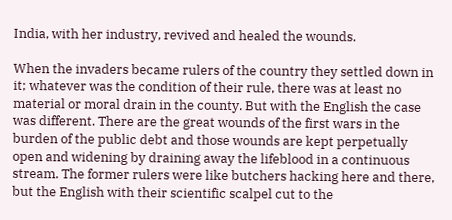India, with her industry, revived and healed the wounds.

When the invaders became rulers of the country they settled down in it; whatever was the condition of their rule, there was at least no material or moral drain in the county. But with the English the case was different. There are the great wounds of the first wars in the burden of the public debt and those wounds are kept perpetually open and widening by draining away the lifeblood in a continuous stream. The former rulers were like butchers hacking here and there, but the English with their scientific scalpel cut to the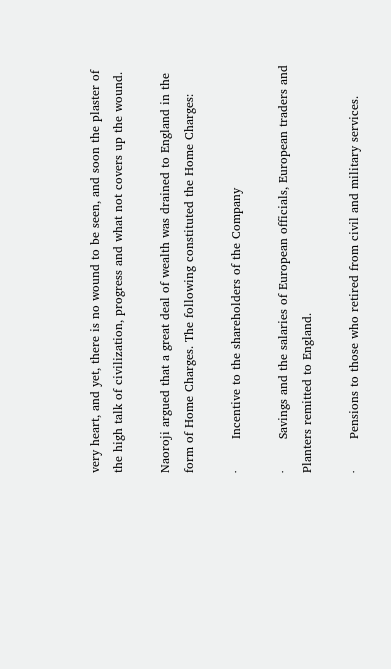very heart, and yet, there is no wound to be seen, and soon the plaster of the high talk of civilization, progress and what not covers up the wound.

Naoroji argued that a great deal of wealth was drained to England in the form of Home Charges. The following constituted the Home Charges:

·        Incentive to the shareholders of the Company

·        Savings and the salaries of European officials, European traders and Planters remitted to England.

·        Pensions to those who retired from civil and military services.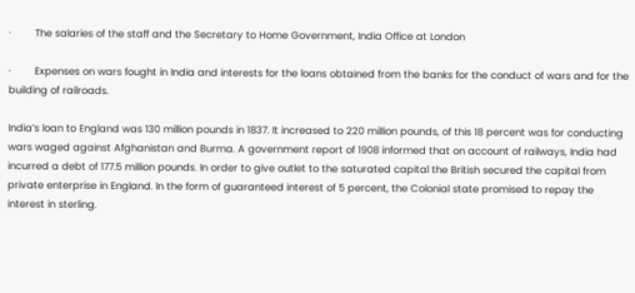·        The salaries of the staff and the Secretary to Home Government, India Office at London

·        Expenses on wars fought in India and interests for the loans obtained from the banks for the conduct of wars and for the building of railroads.

India’s loan to England was 130 million pounds in 1837. It increased to 220 million pounds, of this 18 percent was for conducting wars waged against Afghanistan and Burma. A government report of 1908 informed that on account of railways, India had incurred a debt of 177.5 million pounds. In order to give outlet to the saturated capital the British secured the capital from private enterprise in England. In the form of guaranteed interest of 5 percent, the Colonial state promised to repay the interest in sterling.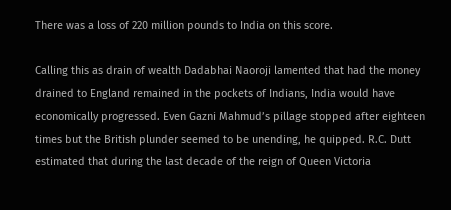There was a loss of 220 million pounds to India on this score.

Calling this as drain of wealth Dadabhai Naoroji lamented that had the money drained to England remained in the pockets of Indians, India would have economically progressed. Even Gazni Mahmud’s pillage stopped after eighteen times but the British plunder seemed to be unending, he quipped. R.C. Dutt estimated that during the last decade of the reign of Queen Victoria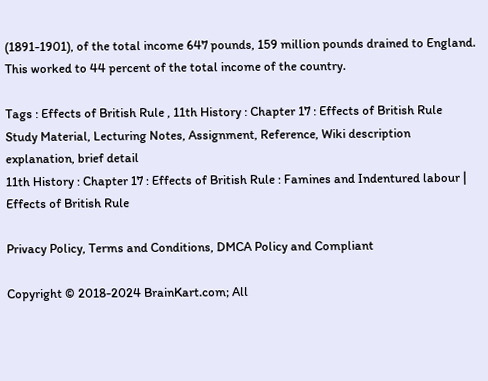(1891-1901), of the total income 647 pounds, 159 million pounds drained to England. This worked to 44 percent of the total income of the country.

Tags : Effects of British Rule , 11th History : Chapter 17 : Effects of British Rule
Study Material, Lecturing Notes, Assignment, Reference, Wiki description explanation, brief detail
11th History : Chapter 17 : Effects of British Rule : Famines and Indentured labour | Effects of British Rule

Privacy Policy, Terms and Conditions, DMCA Policy and Compliant

Copyright © 2018-2024 BrainKart.com; All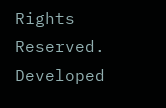Rights Reserved. Developed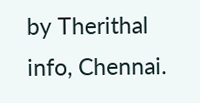by Therithal info, Chennai.